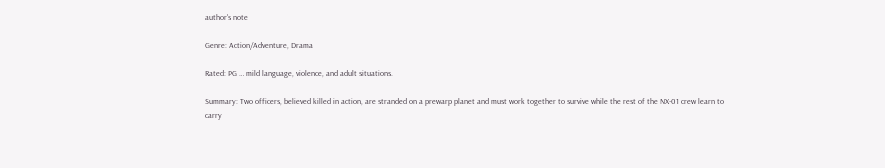author's note

Genre: Action/Adventure, Drama

Rated: PG … mild language, violence, and adult situations.

Summary: Two officers, believed killed in action, are stranded on a prewarp planet and must work together to survive while the rest of the NX-01 crew learn to carry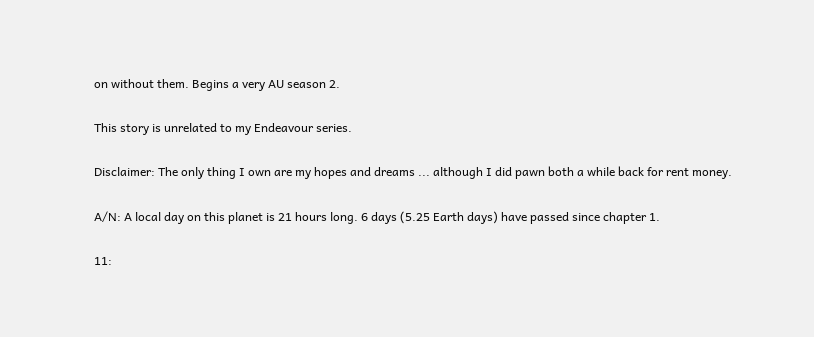on without them. Begins a very AU season 2.

This story is unrelated to my Endeavour series.

Disclaimer: The only thing I own are my hopes and dreams ... although I did pawn both a while back for rent money.

A/N: A local day on this planet is 21 hours long. 6 days (5.25 Earth days) have passed since chapter 1.

11: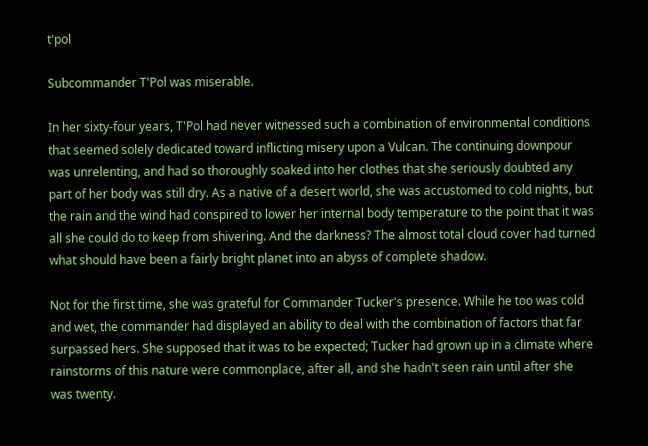t'pol

Subcommander T'Pol was miserable.

In her sixty-four years, T'Pol had never witnessed such a combination of environmental conditions that seemed solely dedicated toward inflicting misery upon a Vulcan. The continuing downpour was unrelenting, and had so thoroughly soaked into her clothes that she seriously doubted any part of her body was still dry. As a native of a desert world, she was accustomed to cold nights, but the rain and the wind had conspired to lower her internal body temperature to the point that it was all she could do to keep from shivering. And the darkness? The almost total cloud cover had turned what should have been a fairly bright planet into an abyss of complete shadow.

Not for the first time, she was grateful for Commander Tucker's presence. While he too was cold and wet, the commander had displayed an ability to deal with the combination of factors that far surpassed hers. She supposed that it was to be expected; Tucker had grown up in a climate where rainstorms of this nature were commonplace, after all, and she hadn't seen rain until after she was twenty.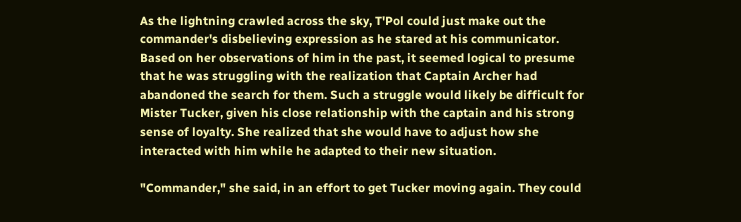As the lightning crawled across the sky, T'Pol could just make out the commander's disbelieving expression as he stared at his communicator. Based on her observations of him in the past, it seemed logical to presume that he was struggling with the realization that Captain Archer had abandoned the search for them. Such a struggle would likely be difficult for Mister Tucker, given his close relationship with the captain and his strong sense of loyalty. She realized that she would have to adjust how she interacted with him while he adapted to their new situation.

"Commander," she said, in an effort to get Tucker moving again. They could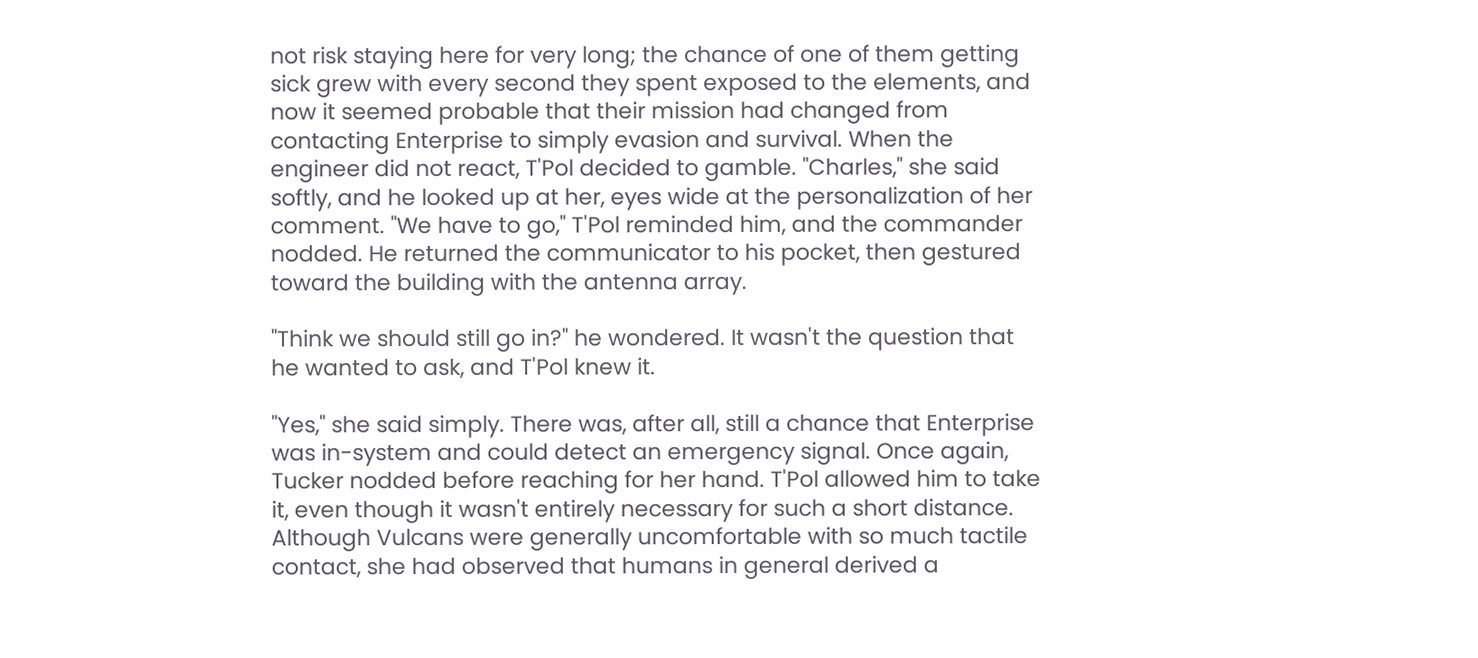not risk staying here for very long; the chance of one of them getting sick grew with every second they spent exposed to the elements, and now it seemed probable that their mission had changed from contacting Enterprise to simply evasion and survival. When the engineer did not react, T'Pol decided to gamble. "Charles," she said softly, and he looked up at her, eyes wide at the personalization of her comment. "We have to go," T'Pol reminded him, and the commander nodded. He returned the communicator to his pocket, then gestured toward the building with the antenna array.

"Think we should still go in?" he wondered. It wasn't the question that he wanted to ask, and T'Pol knew it.

"Yes," she said simply. There was, after all, still a chance that Enterprise was in-system and could detect an emergency signal. Once again, Tucker nodded before reaching for her hand. T'Pol allowed him to take it, even though it wasn't entirely necessary for such a short distance. Although Vulcans were generally uncomfortable with so much tactile contact, she had observed that humans in general derived a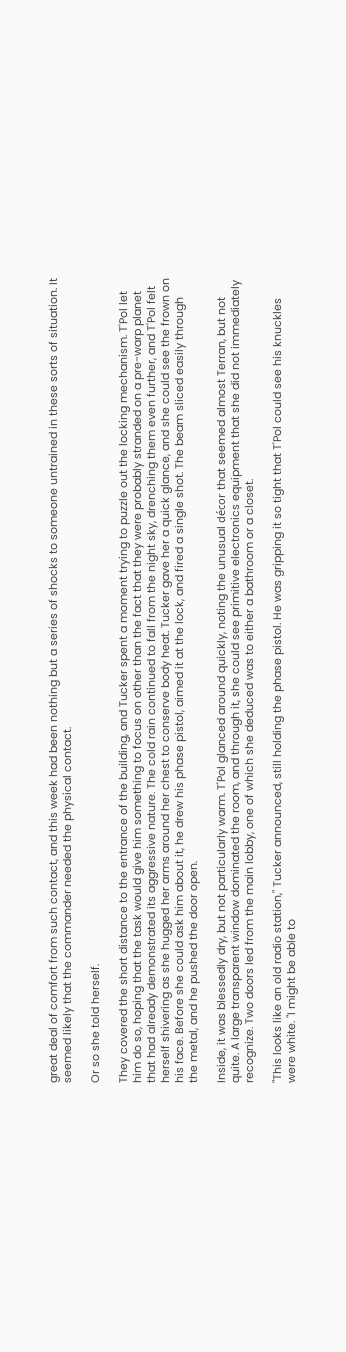great deal of comfort from such contact, and this week had been nothing but a series of shocks to someone untrained in these sorts of situation. It seemed likely that the commander needed the physical contact.

Or so she told herself.

They covered the short distance to the entrance of the building, and Tucker spent a moment trying to puzzle out the locking mechanism. T'Pol let him do so, hoping that the task would give him something to focus on other than the fact that they were probably stranded on a pre-warp planet that had already demonstrated its aggressive nature. The cold rain continued to fall from the night sky, drenching them even further, and T'Pol felt herself shivering as she hugged her arms around her chest to conserve body heat. Tucker gave her a quick glance, and she could see the frown on his face. Before she could ask him about it, he drew his phase pistol, aimed it at the lock, and fired a single shot. The beam sliced easily through the metal, and he pushed the door open.

Inside, it was blessedly dry, but not particularly warm. T'Pol glanced around quickly, noting the unusual décor that seemed almost Terran, but not quite. A large transparent window dominated the room, and through it, she could see primitive electronics equipment that she did not immediately recognize. Two doors led from the main lobby, one of which she deduced was to either a bathroom or a closet.

"This looks like an old radio station," Tucker announced, still holding the phase pistol. He was gripping it so tight that T'Pol could see his knuckles were white. "I might be able to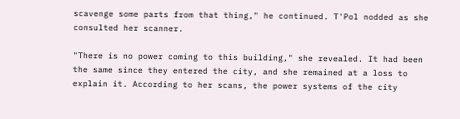scavenge some parts from that thing," he continued. T'Pol nodded as she consulted her scanner.

"There is no power coming to this building," she revealed. It had been the same since they entered the city, and she remained at a loss to explain it. According to her scans, the power systems of the city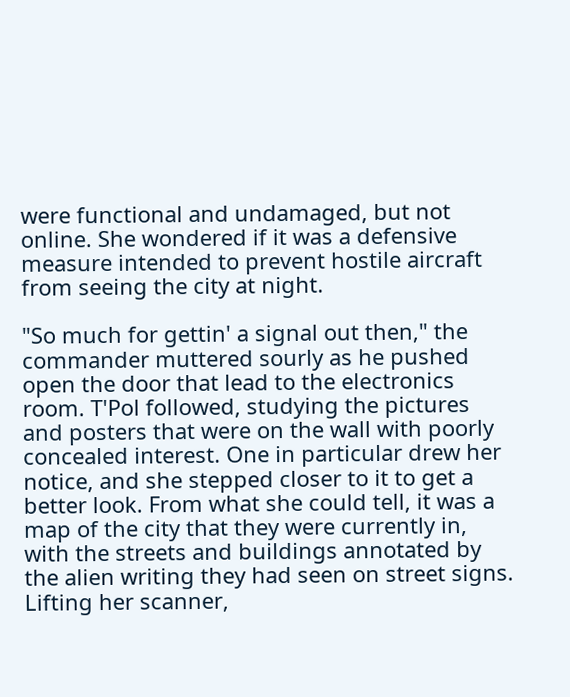were functional and undamaged, but not online. She wondered if it was a defensive measure intended to prevent hostile aircraft from seeing the city at night.

"So much for gettin' a signal out then," the commander muttered sourly as he pushed open the door that lead to the electronics room. T'Pol followed, studying the pictures and posters that were on the wall with poorly concealed interest. One in particular drew her notice, and she stepped closer to it to get a better look. From what she could tell, it was a map of the city that they were currently in, with the streets and buildings annotated by the alien writing they had seen on street signs. Lifting her scanner,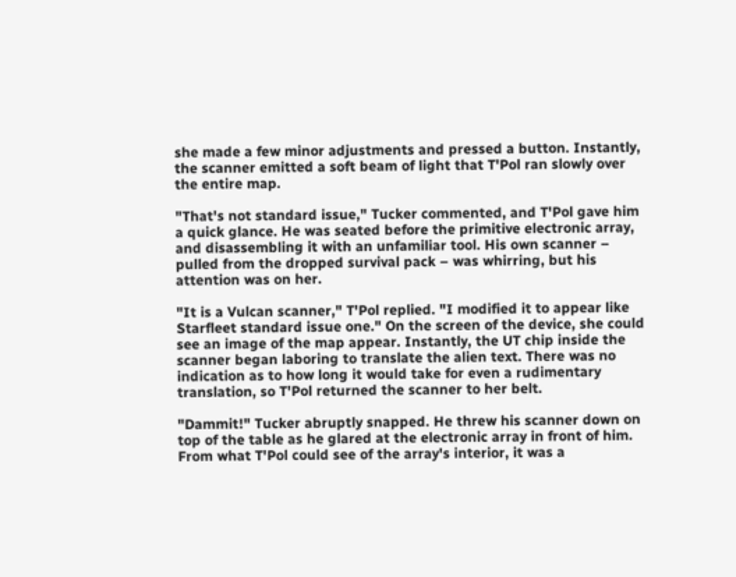she made a few minor adjustments and pressed a button. Instantly, the scanner emitted a soft beam of light that T'Pol ran slowly over the entire map.

"That's not standard issue," Tucker commented, and T'Pol gave him a quick glance. He was seated before the primitive electronic array, and disassembling it with an unfamiliar tool. His own scanner – pulled from the dropped survival pack – was whirring, but his attention was on her.

"It is a Vulcan scanner," T'Pol replied. "I modified it to appear like Starfleet standard issue one." On the screen of the device, she could see an image of the map appear. Instantly, the UT chip inside the scanner began laboring to translate the alien text. There was no indication as to how long it would take for even a rudimentary translation, so T'Pol returned the scanner to her belt.

"Dammit!" Tucker abruptly snapped. He threw his scanner down on top of the table as he glared at the electronic array in front of him. From what T'Pol could see of the array's interior, it was a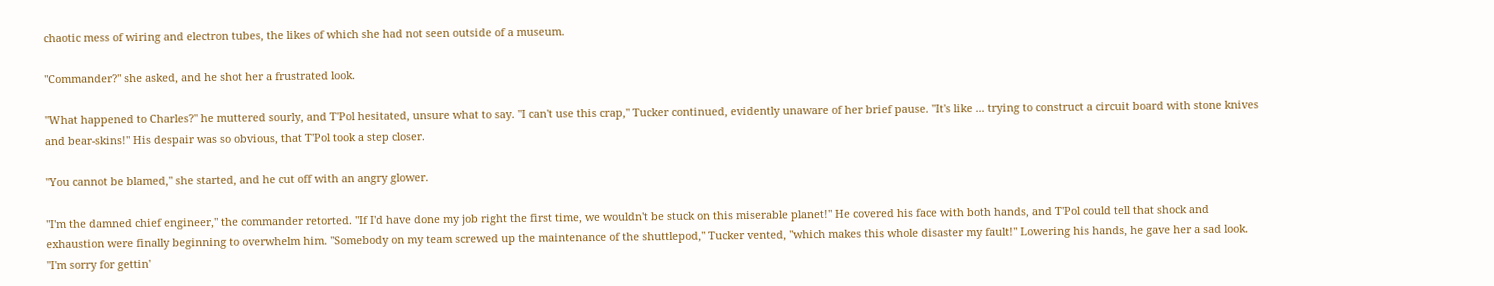chaotic mess of wiring and electron tubes, the likes of which she had not seen outside of a museum.

"Commander?" she asked, and he shot her a frustrated look.

"What happened to Charles?" he muttered sourly, and T'Pol hesitated, unsure what to say. "I can't use this crap," Tucker continued, evidently unaware of her brief pause. "It's like ... trying to construct a circuit board with stone knives and bear-skins!" His despair was so obvious, that T'Pol took a step closer.

"You cannot be blamed," she started, and he cut off with an angry glower.

"I'm the damned chief engineer," the commander retorted. "If I'd have done my job right the first time, we wouldn't be stuck on this miserable planet!" He covered his face with both hands, and T'Pol could tell that shock and exhaustion were finally beginning to overwhelm him. "Somebody on my team screwed up the maintenance of the shuttlepod," Tucker vented, "which makes this whole disaster my fault!" Lowering his hands, he gave her a sad look. "I'm sorry for gettin'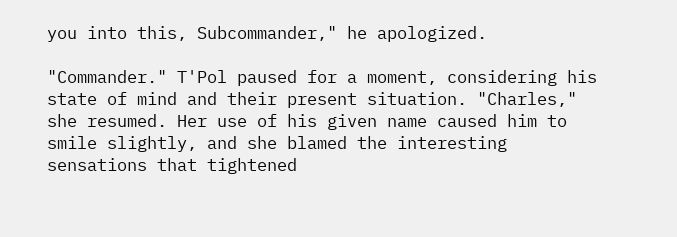you into this, Subcommander," he apologized.

"Commander." T'Pol paused for a moment, considering his state of mind and their present situation. "Charles," she resumed. Her use of his given name caused him to smile slightly, and she blamed the interesting sensations that tightened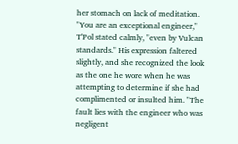her stomach on lack of meditation. "You are an exceptional engineer," T'Pol stated calmly, "even by Vulcan standards." His expression faltered slightly, and she recognized the look as the one he wore when he was attempting to determine if she had complimented or insulted him. "The fault lies with the engineer who was negligent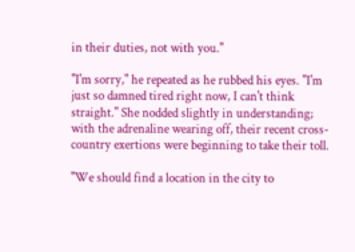in their duties, not with you."

"I'm sorry," he repeated as he rubbed his eyes. "I'm just so damned tired right now, I can't think straight." She nodded slightly in understanding; with the adrenaline wearing off, their recent cross-country exertions were beginning to take their toll.

"We should find a location in the city to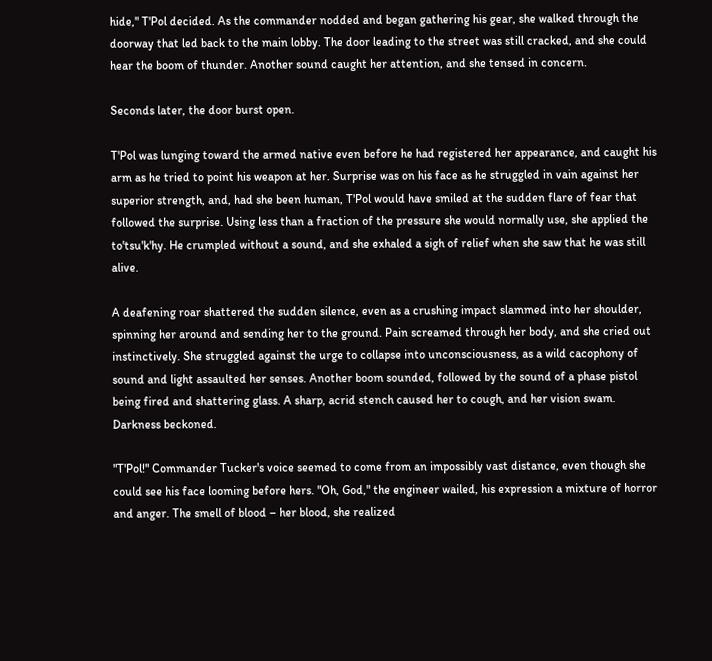hide," T'Pol decided. As the commander nodded and began gathering his gear, she walked through the doorway that led back to the main lobby. The door leading to the street was still cracked, and she could hear the boom of thunder. Another sound caught her attention, and she tensed in concern.

Seconds later, the door burst open.

T'Pol was lunging toward the armed native even before he had registered her appearance, and caught his arm as he tried to point his weapon at her. Surprise was on his face as he struggled in vain against her superior strength, and, had she been human, T'Pol would have smiled at the sudden flare of fear that followed the surprise. Using less than a fraction of the pressure she would normally use, she applied the to'tsu'k'hy. He crumpled without a sound, and she exhaled a sigh of relief when she saw that he was still alive.

A deafening roar shattered the sudden silence, even as a crushing impact slammed into her shoulder, spinning her around and sending her to the ground. Pain screamed through her body, and she cried out instinctively. She struggled against the urge to collapse into unconsciousness, as a wild cacophony of sound and light assaulted her senses. Another boom sounded, followed by the sound of a phase pistol being fired and shattering glass. A sharp, acrid stench caused her to cough, and her vision swam. Darkness beckoned.

"T'Pol!" Commander Tucker's voice seemed to come from an impossibly vast distance, even though she could see his face looming before hers. "Oh, God," the engineer wailed, his expression a mixture of horror and anger. The smell of blood – her blood, she realized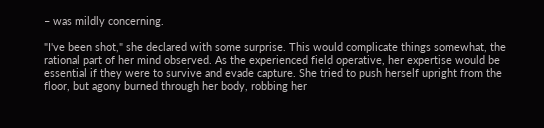– was mildly concerning.

"I've been shot," she declared with some surprise. This would complicate things somewhat, the rational part of her mind observed. As the experienced field operative, her expertise would be essential if they were to survive and evade capture. She tried to push herself upright from the floor, but agony burned through her body, robbing her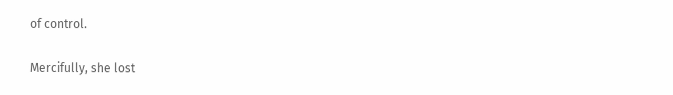of control.

Mercifully, she lost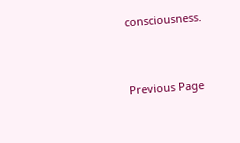consciousness.


Previous Page